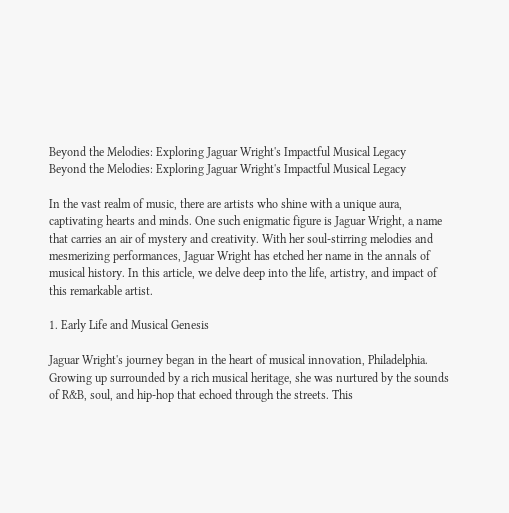Beyond the Melodies: Exploring Jaguar Wright's Impactful Musical Legacy
Beyond the Melodies: Exploring Jaguar Wright's Impactful Musical Legacy

In the vast realm of music, there are artists who shine with a unique aura, captivating hearts and minds. One such enigmatic figure is Jaguar Wright, a name that carries an air of mystery and creativity. With her soul-stirring melodies and mesmerizing performances, Jaguar Wright has etched her name in the annals of musical history. In this article, we delve deep into the life, artistry, and impact of this remarkable artist.

1. Early Life and Musical Genesis

Jaguar Wright's journey began in the heart of musical innovation, Philadelphia. Growing up surrounded by a rich musical heritage, she was nurtured by the sounds of R&B, soul, and hip-hop that echoed through the streets. This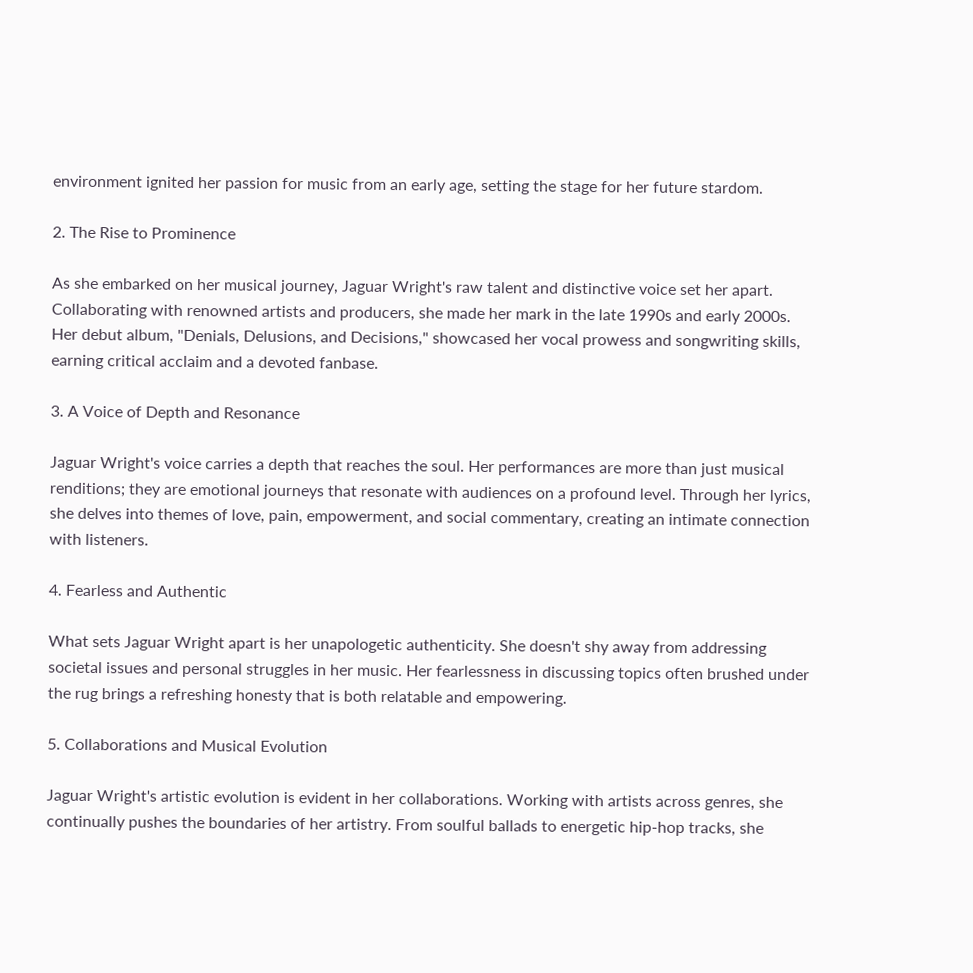environment ignited her passion for music from an early age, setting the stage for her future stardom.

2. The Rise to Prominence

As she embarked on her musical journey, Jaguar Wright's raw talent and distinctive voice set her apart. Collaborating with renowned artists and producers, she made her mark in the late 1990s and early 2000s. Her debut album, "Denials, Delusions, and Decisions," showcased her vocal prowess and songwriting skills, earning critical acclaim and a devoted fanbase.

3. A Voice of Depth and Resonance

Jaguar Wright's voice carries a depth that reaches the soul. Her performances are more than just musical renditions; they are emotional journeys that resonate with audiences on a profound level. Through her lyrics, she delves into themes of love, pain, empowerment, and social commentary, creating an intimate connection with listeners.

4. Fearless and Authentic

What sets Jaguar Wright apart is her unapologetic authenticity. She doesn't shy away from addressing societal issues and personal struggles in her music. Her fearlessness in discussing topics often brushed under the rug brings a refreshing honesty that is both relatable and empowering.

5. Collaborations and Musical Evolution

Jaguar Wright's artistic evolution is evident in her collaborations. Working with artists across genres, she continually pushes the boundaries of her artistry. From soulful ballads to energetic hip-hop tracks, she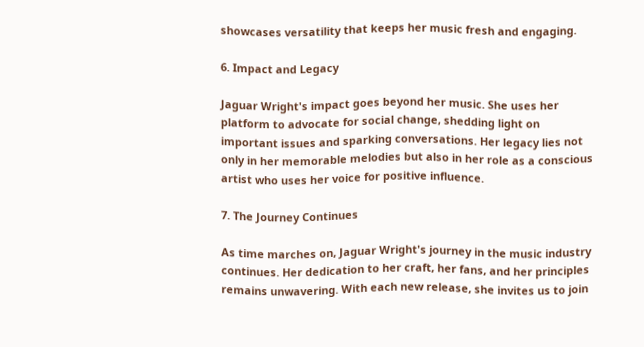showcases versatility that keeps her music fresh and engaging.

6. Impact and Legacy

Jaguar Wright's impact goes beyond her music. She uses her platform to advocate for social change, shedding light on important issues and sparking conversations. Her legacy lies not only in her memorable melodies but also in her role as a conscious artist who uses her voice for positive influence.

7. The Journey Continues

As time marches on, Jaguar Wright's journey in the music industry continues. Her dedication to her craft, her fans, and her principles remains unwavering. With each new release, she invites us to join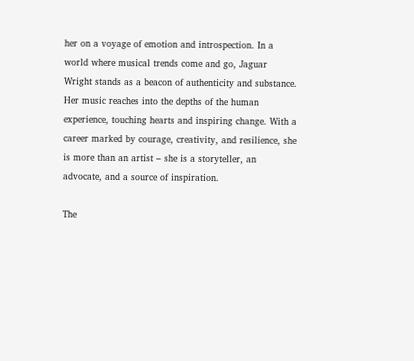her on a voyage of emotion and introspection. In a world where musical trends come and go, Jaguar Wright stands as a beacon of authenticity and substance. Her music reaches into the depths of the human experience, touching hearts and inspiring change. With a career marked by courage, creativity, and resilience, she is more than an artist – she is a storyteller, an advocate, and a source of inspiration.

The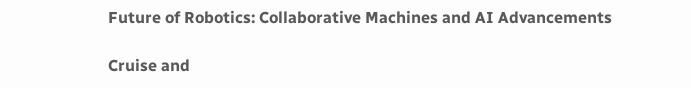Future of Robotics: Collaborative Machines and AI Advancements

Cruise and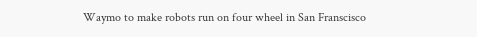Waymo to make robots run on four wheel in San Franscisco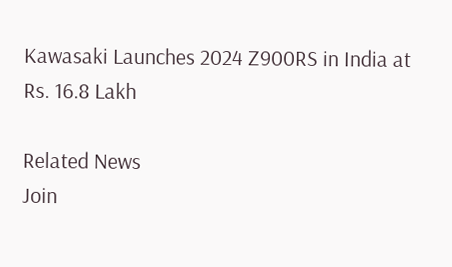Kawasaki Launches 2024 Z900RS in India at Rs. 16.8 Lakh

Related News
Join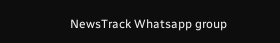NewsTrack Whatsapp group